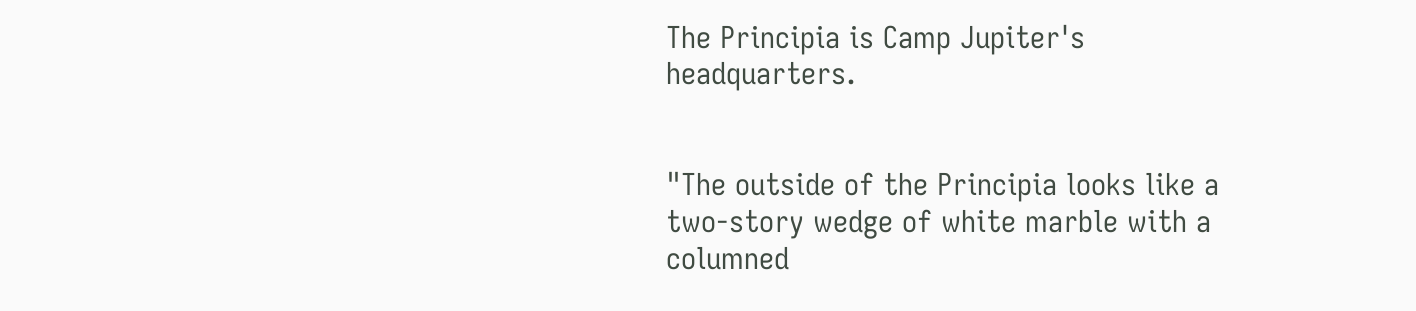The Principia is Camp Jupiter's headquarters.


"The outside of the Principia looks like a two-story wedge of white marble with a columned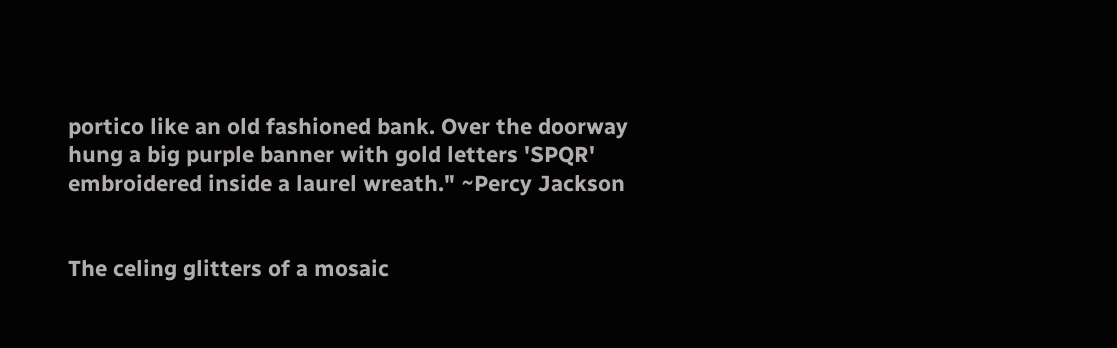portico like an old fashioned bank. Over the doorway hung a big purple banner with gold letters 'SPQR' embroidered inside a laurel wreath." ~Percy Jackson


The celing glitters of a mosaic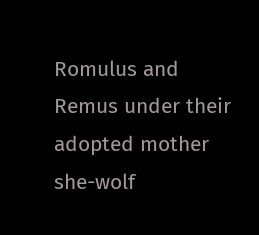Romulus and Remus under their adopted mother she-wolf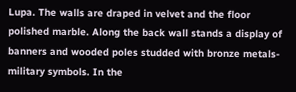Lupa. The walls are draped in velvet and the floor polished marble. Along the back wall stands a display of banners and wooded poles studded with bronze metals-military symbols. In the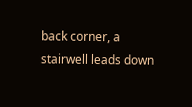back corner, a stairwell leads down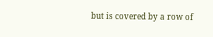but is covered by a row of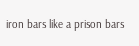iron bars like a prison bars